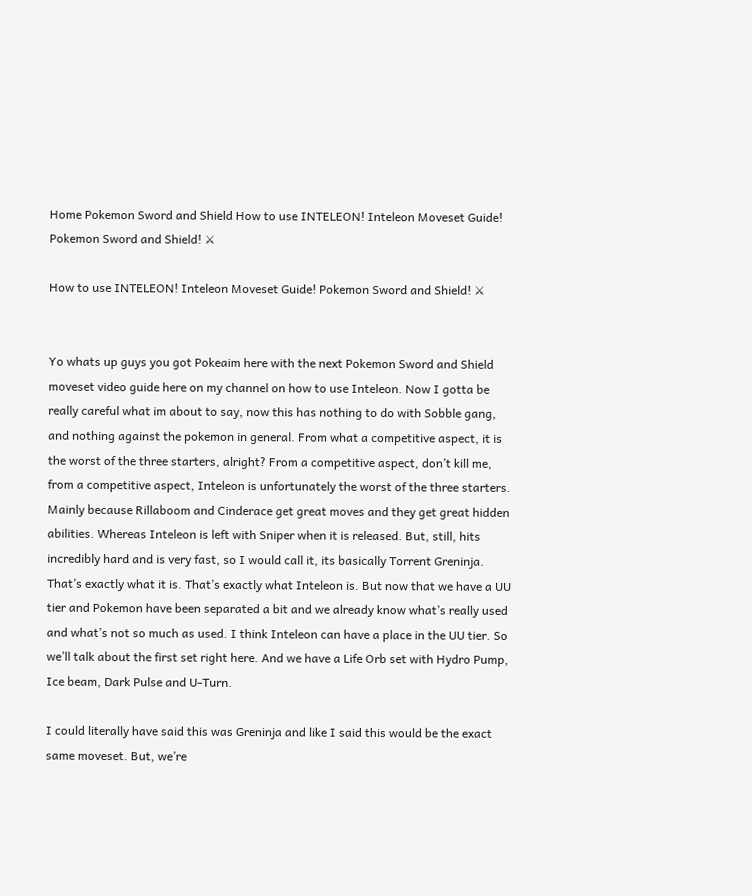Home Pokemon Sword and Shield How to use INTELEON! Inteleon Moveset Guide! Pokemon Sword and Shield! ⚔

How to use INTELEON! Inteleon Moveset Guide! Pokemon Sword and Shield! ⚔


Yo whats up guys you got Pokeaim here with the next Pokemon Sword and Shield moveset video guide here on my channel on how to use Inteleon. Now I gotta be really careful what im about to say, now this has nothing to do with Sobble gang, and nothing against the pokemon in general. From what a competitive aspect, it is the worst of the three starters, alright? From a competitive aspect, don’t kill me, from a competitive aspect, Inteleon is unfortunately the worst of the three starters. Mainly because Rillaboom and Cinderace get great moves and they get great hidden abilities. Whereas Inteleon is left with Sniper when it is released. But, still, hits incredibly hard and is very fast, so I would call it, its basically Torrent Greninja. That’s exactly what it is. That’s exactly what Inteleon is. But now that we have a UU tier and Pokemon have been separated a bit and we already know what’s really used and what’s not so much as used. I think Inteleon can have a place in the UU tier. So we’ll talk about the first set right here. And we have a Life Orb set with Hydro Pump, Ice beam, Dark Pulse and U-Turn.

I could literally have said this was Greninja and like I said this would be the exact same moveset. But, we’re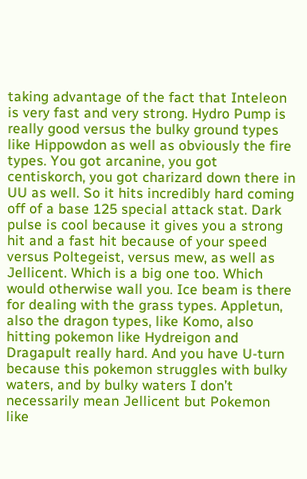taking advantage of the fact that Inteleon is very fast and very strong. Hydro Pump is really good versus the bulky ground types like Hippowdon as well as obviously the fire types. You got arcanine, you got centiskorch, you got charizard down there in UU as well. So it hits incredibly hard coming off of a base 125 special attack stat. Dark pulse is cool because it gives you a strong hit and a fast hit because of your speed versus Poltegeist, versus mew, as well as Jellicent. Which is a big one too. Which would otherwise wall you. Ice beam is there for dealing with the grass types. Appletun, also the dragon types, like Komo, also hitting pokemon like Hydreigon and Dragapult really hard. And you have U-turn because this pokemon struggles with bulky waters, and by bulky waters I don’t necessarily mean Jellicent but Pokemon like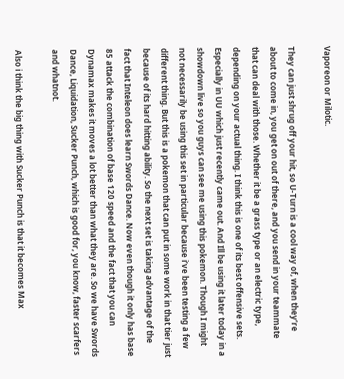Vaporeon or Milotic.

They can just shrug off your hit, so U-Turn is a cool way of, when they’re about to come in, you get on out of there, and you send in your teammate that can deal with those. Whether it be a grass type or an electric type, depending on your actual thing. I think this is one of its best offensive sets. Especially in UU which just recently came out. And Ill be using it later today in a showdown live so you guys can see me using this pokemon. Though I might not necessarily be using this set in particular because i’ve been testing a few different thing. But this is a pokemon that can put in some work in that tier just because of its hard hitting ability. So the next set is taking advantage of the fact that Inteleon does learn Swords Dance. Now even though it only has base 85 attack the combination of base 120 speed and the fact that you can Dynamax makes it moves a lot better than what they are. So we have Swords Dance, Liquidation, Sucker Punch, which is good for, you know, faster scarfers and whatnot.

Also i think the big thing with Sucker Punch is that it becomes Max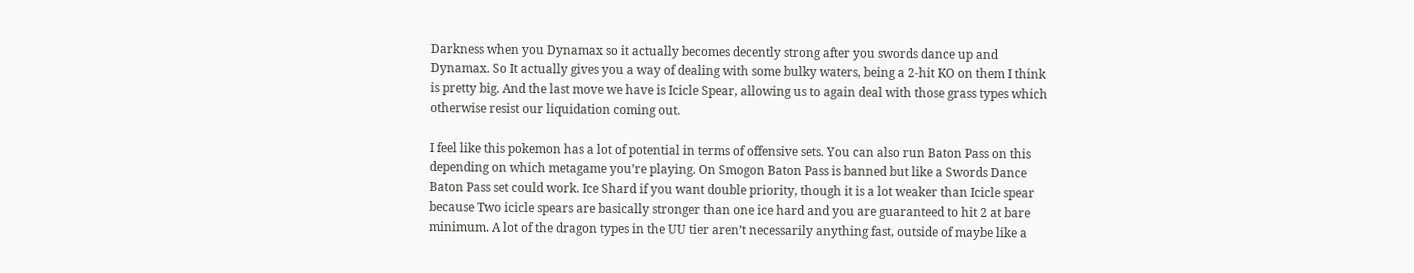Darkness when you Dynamax so it actually becomes decently strong after you swords dance up and Dynamax. So It actually gives you a way of dealing with some bulky waters, being a 2-hit KO on them I think is pretty big. And the last move we have is Icicle Spear, allowing us to again deal with those grass types which otherwise resist our liquidation coming out.

I feel like this pokemon has a lot of potential in terms of offensive sets. You can also run Baton Pass on this depending on which metagame you’re playing. On Smogon Baton Pass is banned but like a Swords Dance Baton Pass set could work. Ice Shard if you want double priority, though it is a lot weaker than Icicle spear because Two icicle spears are basically stronger than one ice hard and you are guaranteed to hit 2 at bare minimum. A lot of the dragon types in the UU tier aren’t necessarily anything fast, outside of maybe like a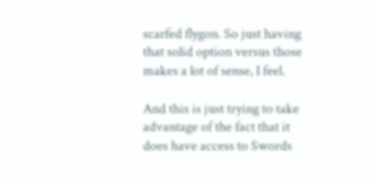scarfed flygon. So just having that solid option versus those makes a lot of sense, I feel.

And this is just trying to take advantage of the fact that it does have access to Swords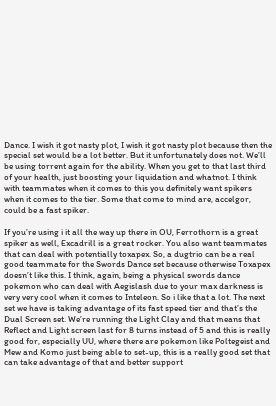Dance. I wish it got nasty plot, I wish it got nasty plot because then the special set would be a lot better. But it unfortunately does not. We’ll be using torrent again for the ability. When you get to that last third of your health, just boosting your liquidation and whatnot. I think with teammates when it comes to this you definitely want spikers when it comes to the tier. Some that come to mind are, accelgor, could be a fast spiker.

If you’re using i it all the way up there in OU, Ferrothorn is a great spiker as well, Excadrill is a great rocker. You also want teammates that can deal with potentially toxapex. So, a dugtrio can be a real good teammate for the Swords Dance set because otherwise Toxapex doesn’t like this. I think, again, being a physical swords dance pokemon who can deal with Aegislash due to your max darkness is very very cool when it comes to Inteleon. So i like that a lot. The next set we have is taking advantage of its fast speed tier and that’s the Dual Screen set. We’re running the Light Clay and that means that Reflect and Light screen last for 8 turns instead of 5 and this is really good for, especially UU, where there are pokemon like Poltegeist and Mew and Komo just being able to set-up, this is a really good set that can take advantage of that and better support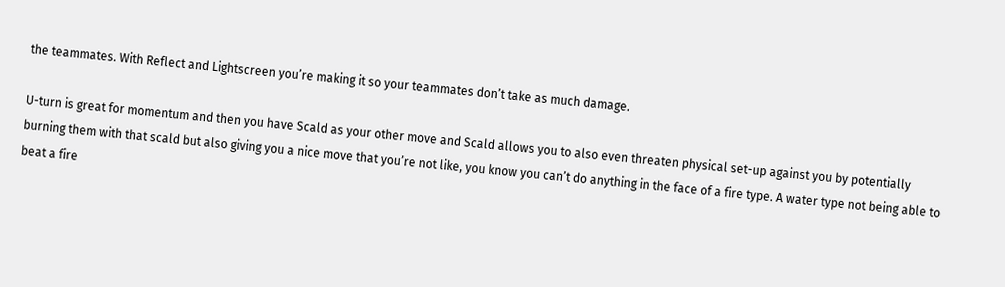the teammates. With Reflect and Lightscreen you’re making it so your teammates don’t take as much damage.

U-turn is great for momentum and then you have Scald as your other move and Scald allows you to also even threaten physical set-up against you by potentially burning them with that scald but also giving you a nice move that you’re not like, you know you can’t do anything in the face of a fire type. A water type not being able to beat a fire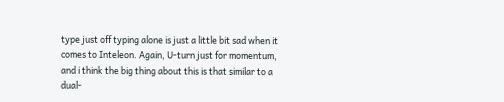type just off typing alone is just a little bit sad when it comes to Inteleon. Again, U-turn just for momentum, and i think the big thing about this is that similar to a dual-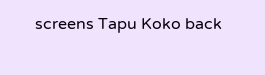screens Tapu Koko back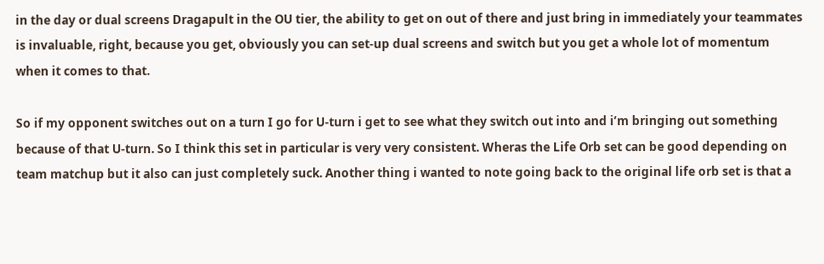in the day or dual screens Dragapult in the OU tier, the ability to get on out of there and just bring in immediately your teammates is invaluable, right, because you get, obviously you can set-up dual screens and switch but you get a whole lot of momentum when it comes to that.

So if my opponent switches out on a turn I go for U-turn i get to see what they switch out into and i’m bringing out something because of that U-turn. So I think this set in particular is very very consistent. Wheras the Life Orb set can be good depending on team matchup but it also can just completely suck. Another thing i wanted to note going back to the original life orb set is that a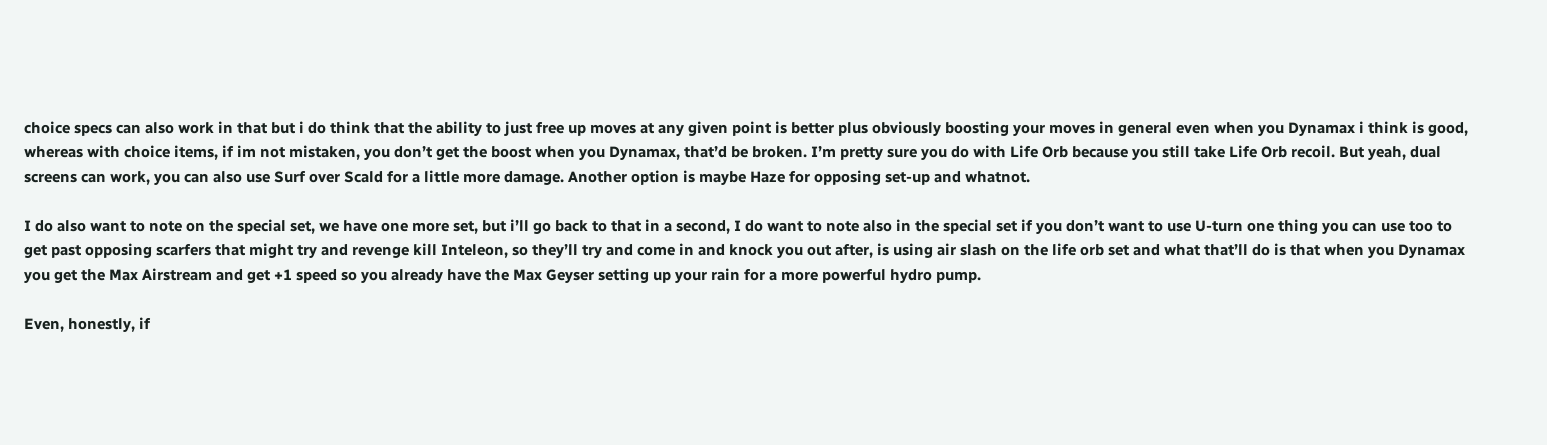choice specs can also work in that but i do think that the ability to just free up moves at any given point is better plus obviously boosting your moves in general even when you Dynamax i think is good, whereas with choice items, if im not mistaken, you don’t get the boost when you Dynamax, that’d be broken. I’m pretty sure you do with Life Orb because you still take Life Orb recoil. But yeah, dual screens can work, you can also use Surf over Scald for a little more damage. Another option is maybe Haze for opposing set-up and whatnot.

I do also want to note on the special set, we have one more set, but i’ll go back to that in a second, I do want to note also in the special set if you don’t want to use U-turn one thing you can use too to get past opposing scarfers that might try and revenge kill Inteleon, so they’ll try and come in and knock you out after, is using air slash on the life orb set and what that’ll do is that when you Dynamax you get the Max Airstream and get +1 speed so you already have the Max Geyser setting up your rain for a more powerful hydro pump.

Even, honestly, if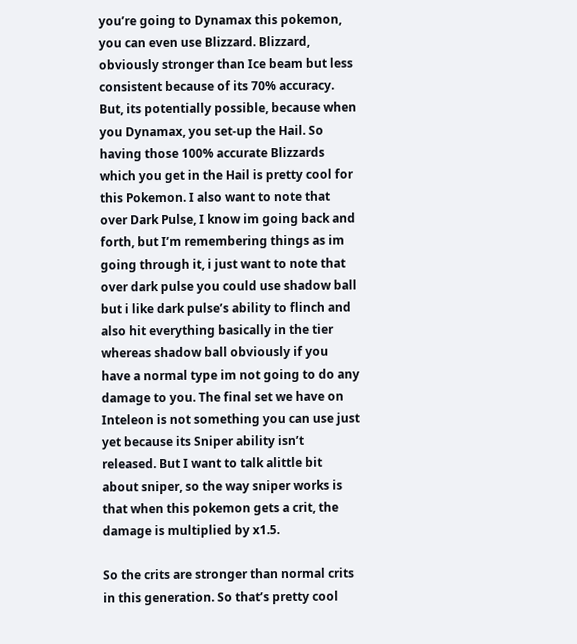you’re going to Dynamax this pokemon, you can even use Blizzard. Blizzard, obviously stronger than Ice beam but less consistent because of its 70% accuracy. But, its potentially possible, because when you Dynamax, you set-up the Hail. So having those 100% accurate Blizzards which you get in the Hail is pretty cool for this Pokemon. I also want to note that over Dark Pulse, I know im going back and forth, but I’m remembering things as im going through it, i just want to note that over dark pulse you could use shadow ball but i like dark pulse’s ability to flinch and also hit everything basically in the tier whereas shadow ball obviously if you have a normal type im not going to do any damage to you. The final set we have on Inteleon is not something you can use just yet because its Sniper ability isn’t released. But I want to talk alittle bit about sniper, so the way sniper works is that when this pokemon gets a crit, the damage is multiplied by x1.5.

So the crits are stronger than normal crits in this generation. So that’s pretty cool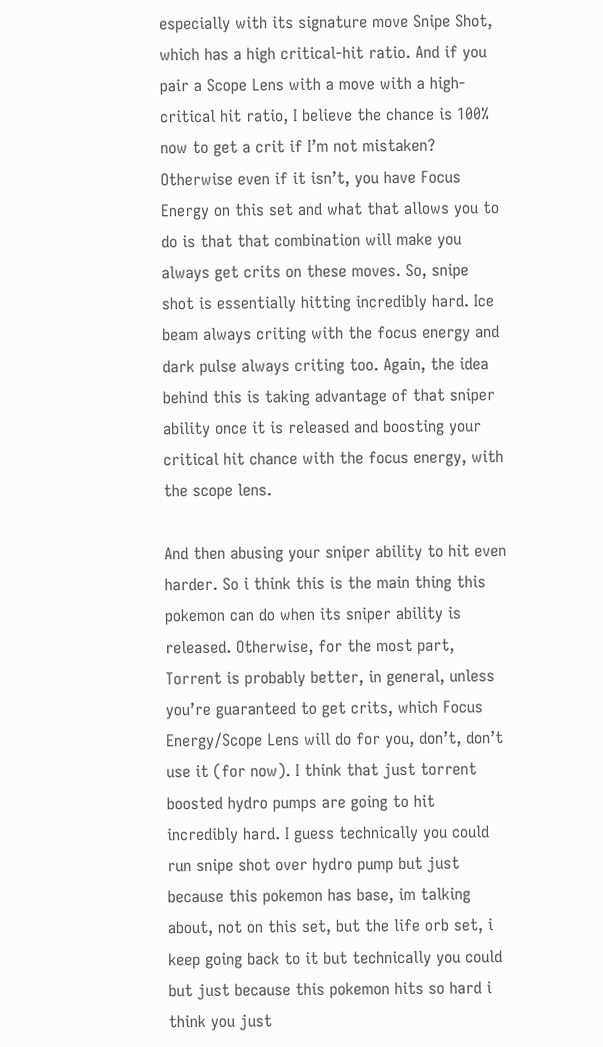especially with its signature move Snipe Shot, which has a high critical-hit ratio. And if you pair a Scope Lens with a move with a high-critical hit ratio, I believe the chance is 100% now to get a crit if I’m not mistaken? Otherwise even if it isn’t, you have Focus Energy on this set and what that allows you to do is that that combination will make you always get crits on these moves. So, snipe shot is essentially hitting incredibly hard. Ice beam always criting with the focus energy and dark pulse always criting too. Again, the idea behind this is taking advantage of that sniper ability once it is released and boosting your critical hit chance with the focus energy, with the scope lens.

And then abusing your sniper ability to hit even harder. So i think this is the main thing this pokemon can do when its sniper ability is released. Otherwise, for the most part, Torrent is probably better, in general, unless you’re guaranteed to get crits, which Focus Energy/Scope Lens will do for you, don’t, don’t use it (for now). I think that just torrent boosted hydro pumps are going to hit incredibly hard. I guess technically you could run snipe shot over hydro pump but just because this pokemon has base, im talking about, not on this set, but the life orb set, i keep going back to it but technically you could but just because this pokemon hits so hard i think you just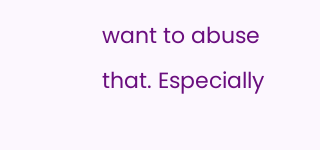want to abuse that. Especially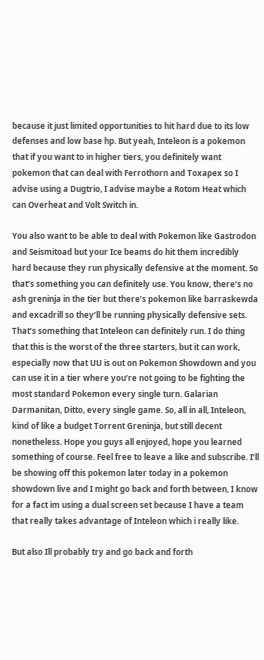because it just limited opportunities to hit hard due to its low defenses and low base hp. But yeah, Inteleon is a pokemon that if you want to in higher tiers, you definitely want pokemon that can deal with Ferrothorn and Toxapex so I advise using a Dugtrio, I advise maybe a Rotom Heat which can Overheat and Volt Switch in.

You also want to be able to deal with Pokemon like Gastrodon and Seismitoad but your Ice beams do hit them incredibly hard because they run physically defensive at the moment. So that’s something you can definitely use. You know, there’s no ash greninja in the tier but there’s pokemon like barraskewda and excadrill so they’ll be running physically defensive sets. That’s something that Inteleon can definitely run. I do thing that this is the worst of the three starters, but it can work, especially now that UU is out on Pokemon Showdown and you can use it in a tier where you’re not going to be fighting the most standard Pokemon every single turn. Galarian Darmanitan, Ditto, every single game. So, all in all, Inteleon, kind of like a budget Torrent Greninja, but still decent nonetheless. Hope you guys all enjoyed, hope you learned something of course. Feel free to leave a like and subscribe. I’ll be showing off this pokemon later today in a pokemon showdown live and I might go back and forth between, I know for a fact im using a dual screen set because I have a team that really takes advantage of Inteleon which i really like.

But also Ill probably try and go back and forth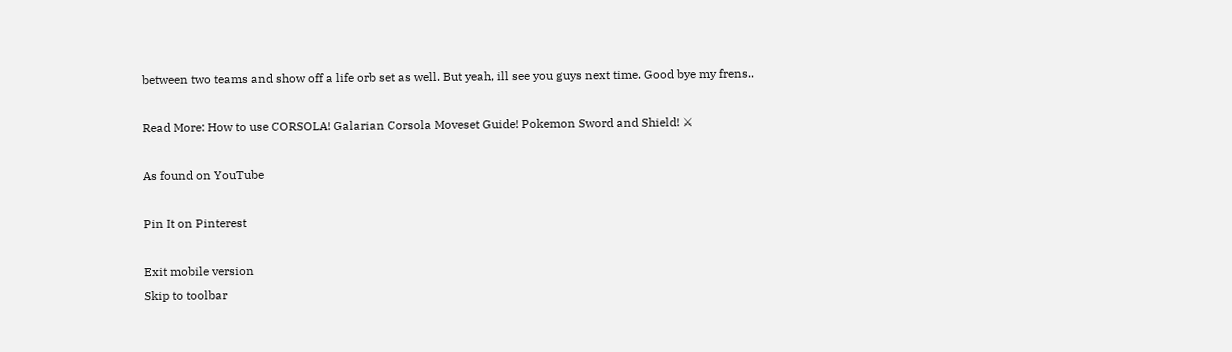between two teams and show off a life orb set as well. But yeah, ill see you guys next time. Good bye my frens..

Read More: How to use CORSOLA! Galarian Corsola Moveset Guide! Pokemon Sword and Shield! ⚔

As found on YouTube

Pin It on Pinterest

Exit mobile version
Skip to toolbar